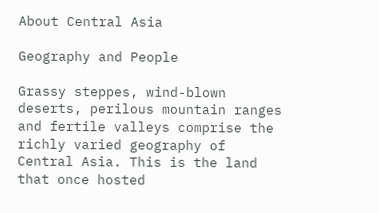About Central Asia

Geography and People

Grassy steppes, wind-blown deserts, perilous mountain ranges and fertile valleys comprise the richly varied geography of Central Asia. This is the land that once hosted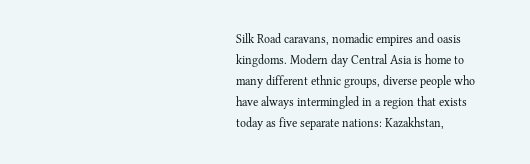Silk Road caravans, nomadic empires and oasis kingdoms. Modern day Central Asia is home to many different ethnic groups, diverse people who have always intermingled in a region that exists today as five separate nations: Kazakhstan,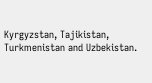Kyrgyzstan, Tajikistan, Turkmenistan and Uzbekistan.